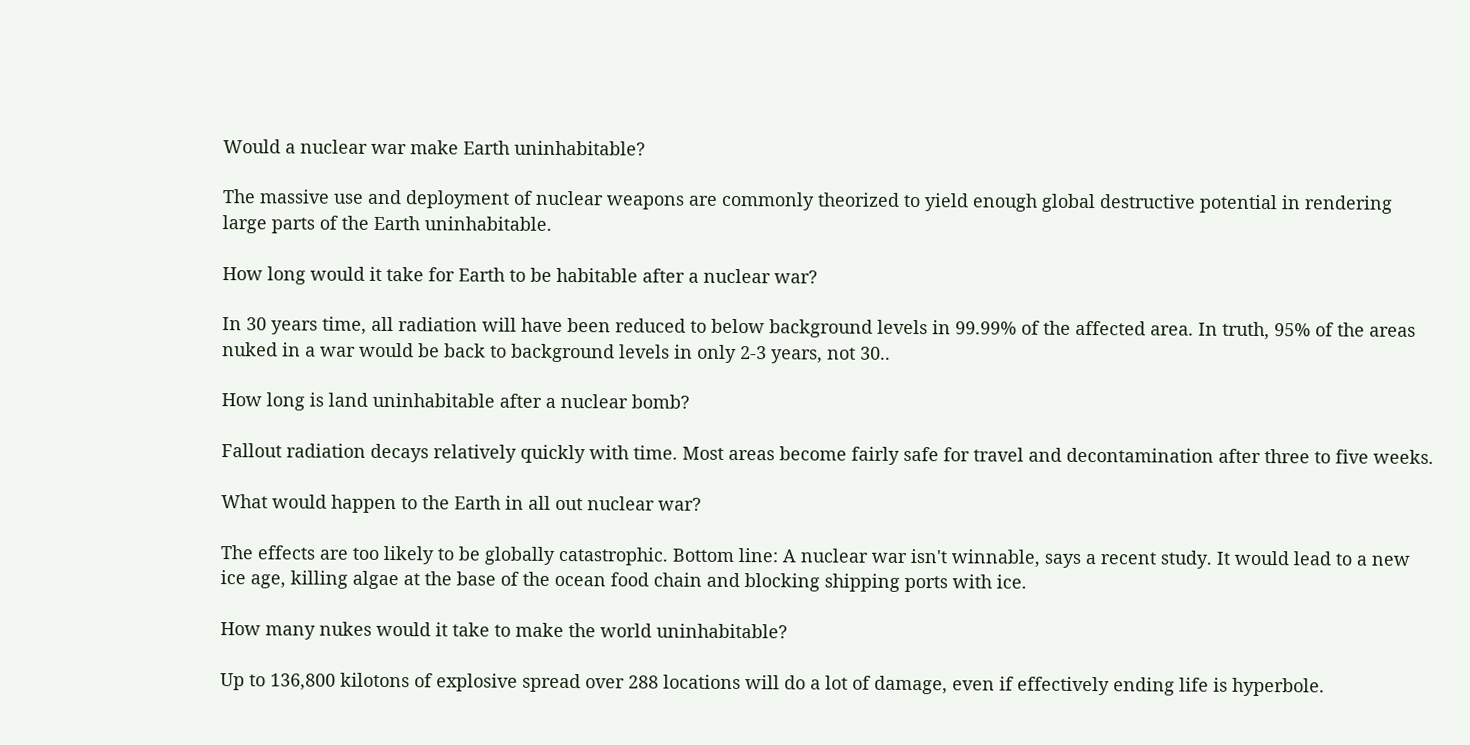Would a nuclear war make Earth uninhabitable?

The massive use and deployment of nuclear weapons are commonly theorized to yield enough global destructive potential in rendering large parts of the Earth uninhabitable.

How long would it take for Earth to be habitable after a nuclear war?

In 30 years time, all radiation will have been reduced to below background levels in 99.99% of the affected area. In truth, 95% of the areas nuked in a war would be back to background levels in only 2-3 years, not 30..

How long is land uninhabitable after a nuclear bomb?

Fallout radiation decays relatively quickly with time. Most areas become fairly safe for travel and decontamination after three to five weeks.

What would happen to the Earth in all out nuclear war?

The effects are too likely to be globally catastrophic. Bottom line: A nuclear war isn't winnable, says a recent study. It would lead to a new ice age, killing algae at the base of the ocean food chain and blocking shipping ports with ice.

How many nukes would it take to make the world uninhabitable?

Up to 136,800 kilotons of explosive spread over 288 locations will do a lot of damage, even if effectively ending life is hyperbole.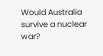Would Australia survive a nuclear war?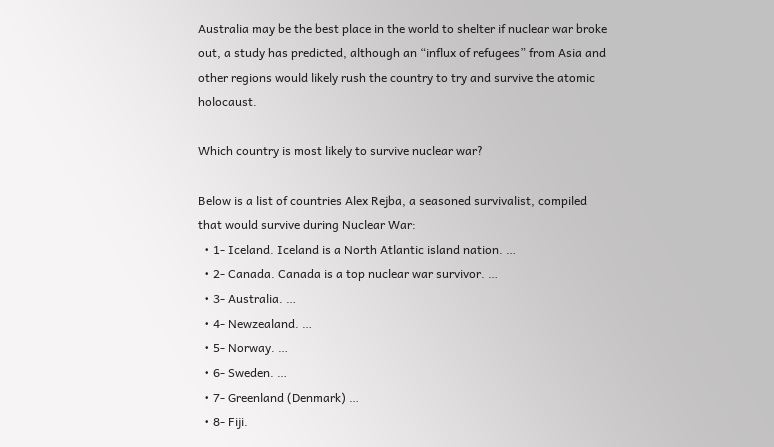Australia may be the best place in the world to shelter if nuclear war broke out, a study has predicted, although an “influx of refugees” from Asia and other regions would likely rush the country to try and survive the atomic holocaust.

Which country is most likely to survive nuclear war?

Below is a list of countries Alex Rejba, a seasoned survivalist, compiled that would survive during Nuclear War:
  • 1- Iceland. Iceland is a North Atlantic island nation. …
  • 2- Canada. Canada is a top nuclear war survivor. …
  • 3- Australia. …
  • 4- Newzealand. …
  • 5- Norway. …
  • 6- Sweden. …
  • 7- Greenland (Denmark) …
  • 8- Fiji.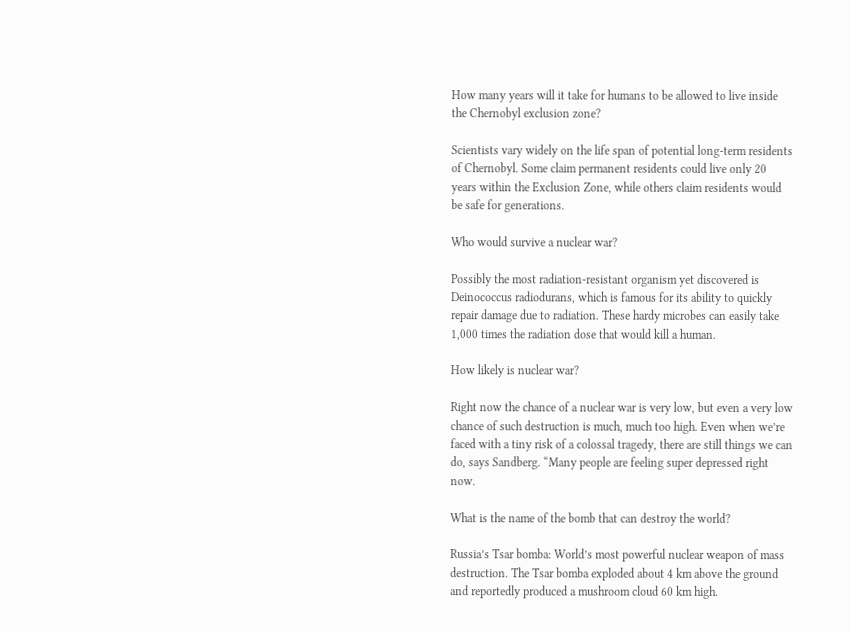How many years will it take for humans to be allowed to live inside the Chernobyl exclusion zone?

Scientists vary widely on the life span of potential long-term residents of Chernobyl. Some claim permanent residents could live only 20 years within the Exclusion Zone, while others claim residents would be safe for generations.

Who would survive a nuclear war?

Possibly the most radiation-resistant organism yet discovered is Deinococcus radiodurans, which is famous for its ability to quickly repair damage due to radiation. These hardy microbes can easily take 1,000 times the radiation dose that would kill a human.

How likely is nuclear war?

Right now the chance of a nuclear war is very low, but even a very low chance of such destruction is much, much too high. Even when we’re faced with a tiny risk of a colossal tragedy, there are still things we can do, says Sandberg. “Many people are feeling super depressed right now.

What is the name of the bomb that can destroy the world?

Russia’s Tsar bomba: World’s most powerful nuclear weapon of mass destruction. The Tsar bomba exploded about 4 km above the ground and reportedly produced a mushroom cloud 60 km high.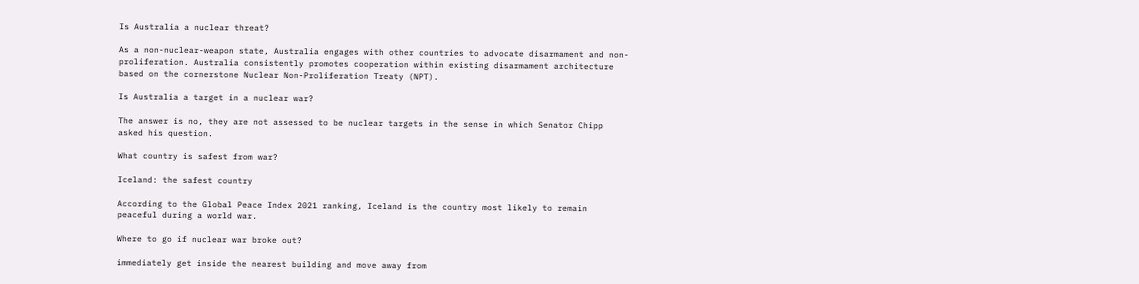Is Australia a nuclear threat?

As a non-nuclear-weapon state, Australia engages with other countries to advocate disarmament and non-proliferation. Australia consistently promotes cooperation within existing disarmament architecture based on the cornerstone Nuclear Non-Proliferation Treaty (NPT).

Is Australia a target in a nuclear war?

The answer is no, they are not assessed to be nuclear targets in the sense in which Senator Chipp asked his question.

What country is safest from war?

Iceland: the safest country

According to the Global Peace Index 2021 ranking, Iceland is the country most likely to remain peaceful during a world war.

Where to go if nuclear war broke out?

immediately get inside the nearest building and move away from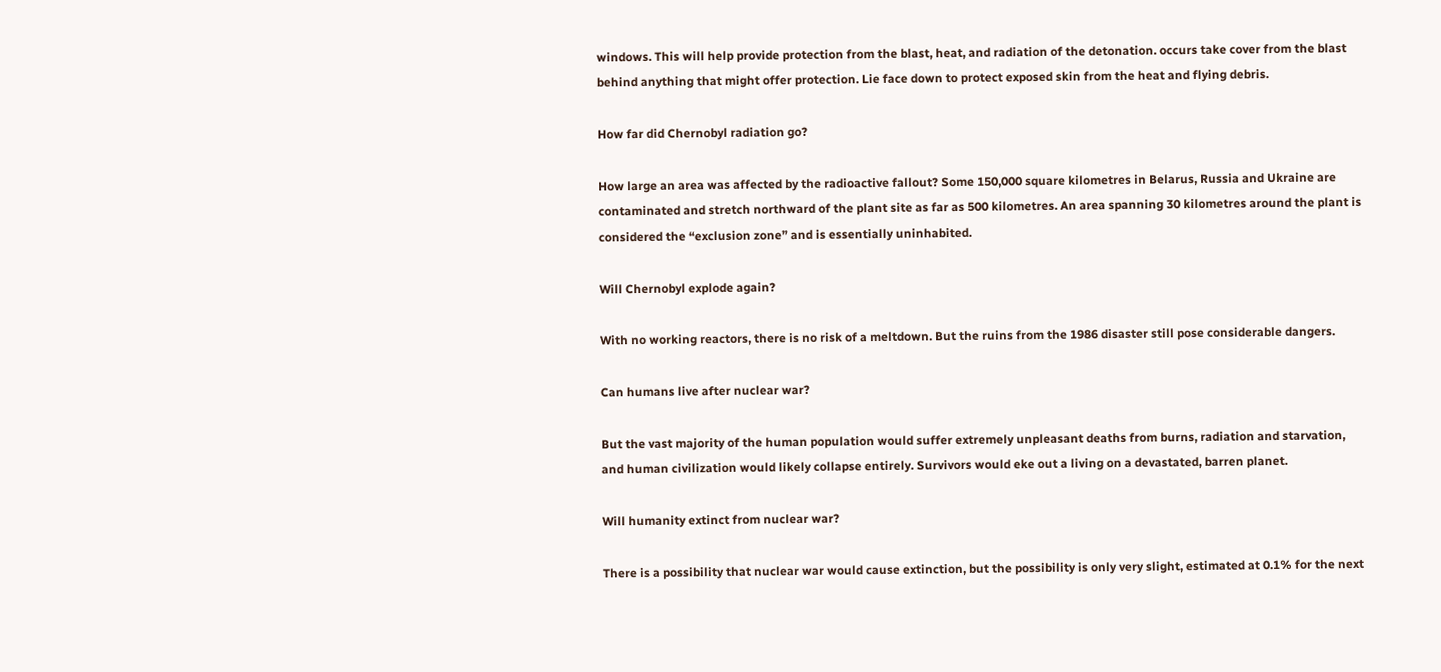windows. This will help provide protection from the blast, heat, and radiation of the detonation. occurs take cover from the blast behind anything that might offer protection. Lie face down to protect exposed skin from the heat and flying debris.

How far did Chernobyl radiation go?

How large an area was affected by the radioactive fallout? Some 150,000 square kilometres in Belarus, Russia and Ukraine are contaminated and stretch northward of the plant site as far as 500 kilometres. An area spanning 30 kilometres around the plant is considered the “exclusion zone” and is essentially uninhabited.

Will Chernobyl explode again?

With no working reactors, there is no risk of a meltdown. But the ruins from the 1986 disaster still pose considerable dangers.

Can humans live after nuclear war?

But the vast majority of the human population would suffer extremely unpleasant deaths from burns, radiation and starvation, and human civilization would likely collapse entirely. Survivors would eke out a living on a devastated, barren planet.

Will humanity extinct from nuclear war?

There is a possibility that nuclear war would cause extinction, but the possibility is only very slight, estimated at 0.1% for the next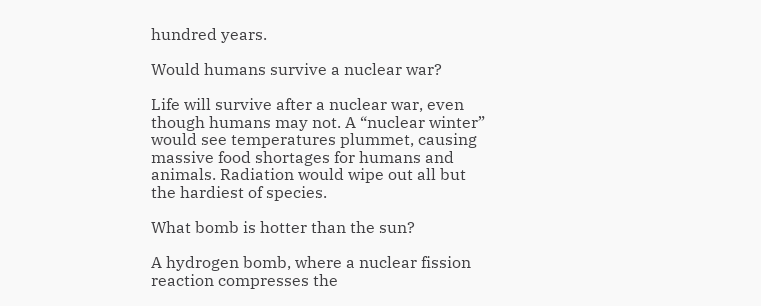hundred years.

Would humans survive a nuclear war?

Life will survive after a nuclear war, even though humans may not. A “nuclear winter” would see temperatures plummet, causing massive food shortages for humans and animals. Radiation would wipe out all but the hardiest of species.

What bomb is hotter than the sun?

A hydrogen bomb, where a nuclear fission reaction compresses the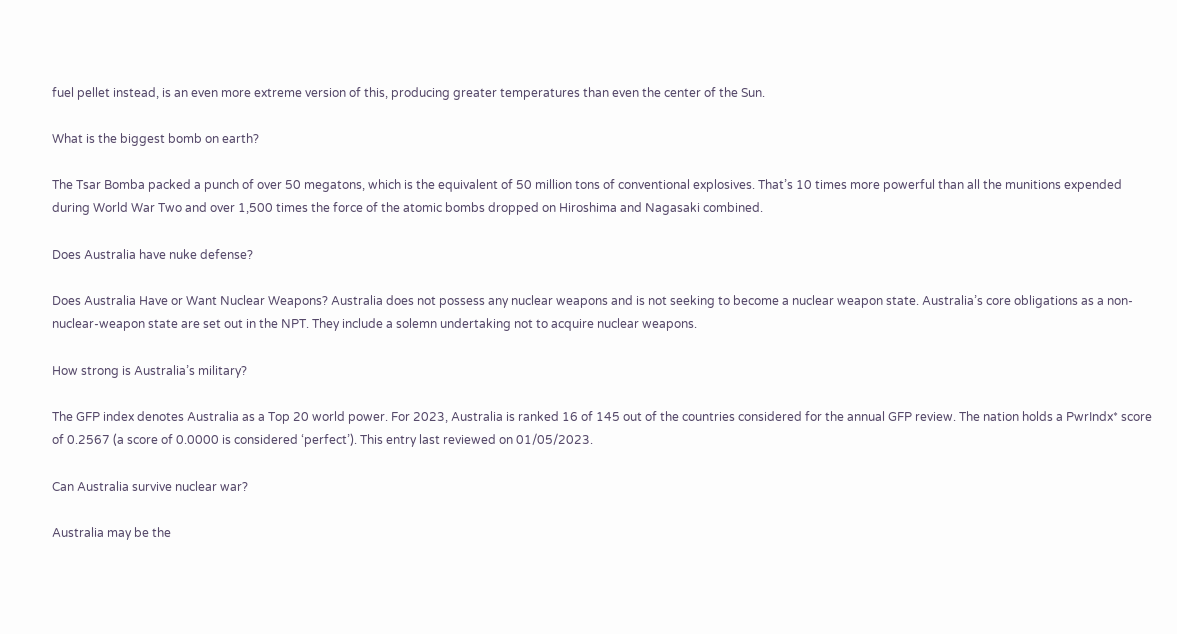fuel pellet instead, is an even more extreme version of this, producing greater temperatures than even the center of the Sun.

What is the biggest bomb on earth?

The Tsar Bomba packed a punch of over 50 megatons, which is the equivalent of 50 million tons of conventional explosives. That’s 10 times more powerful than all the munitions expended during World War Two and over 1,500 times the force of the atomic bombs dropped on Hiroshima and Nagasaki combined.

Does Australia have nuke defense?

Does Australia Have or Want Nuclear Weapons? Australia does not possess any nuclear weapons and is not seeking to become a nuclear weapon state. Australia’s core obligations as a non-nuclear-weapon state are set out in the NPT. They include a solemn undertaking not to acquire nuclear weapons.

How strong is Australia’s military?

The GFP index denotes Australia as a Top 20 world power. For 2023, Australia is ranked 16 of 145 out of the countries considered for the annual GFP review. The nation holds a PwrIndx* score of 0.2567 (a score of 0.0000 is considered ‘perfect’). This entry last reviewed on 01/05/2023.

Can Australia survive nuclear war?

Australia may be the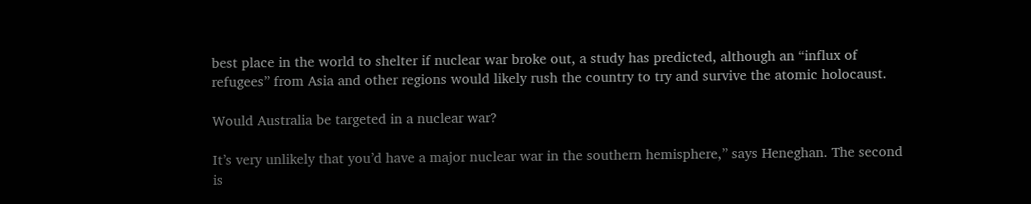best place in the world to shelter if nuclear war broke out, a study has predicted, although an “influx of refugees” from Asia and other regions would likely rush the country to try and survive the atomic holocaust.

Would Australia be targeted in a nuclear war?

It’s very unlikely that you’d have a major nuclear war in the southern hemisphere,” says Heneghan. The second is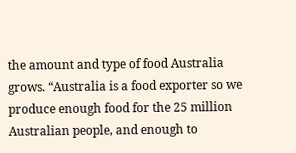the amount and type of food Australia grows. “Australia is a food exporter so we produce enough food for the 25 million Australian people, and enough to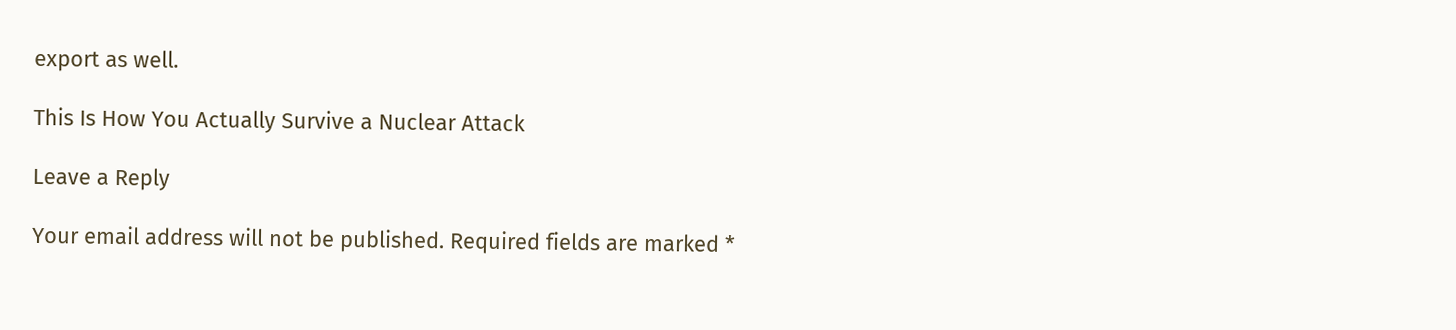export as well.

This Is How You Actually Survive a Nuclear Attack

Leave a Reply

Your email address will not be published. Required fields are marked *